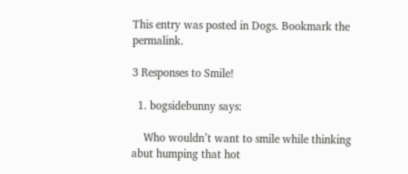This entry was posted in Dogs. Bookmark the permalink.

3 Responses to Smile!

  1. bogsidebunny says:

    Who wouldn’t want to smile while thinking abut humping that hot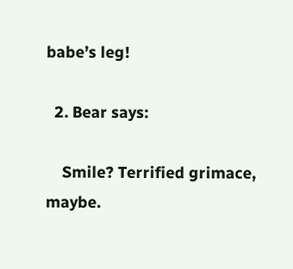babe’s leg!

  2. Bear says:

    Smile? Terrified grimace, maybe.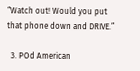“Watch out! Would you put that phone down and DRIVE.”

  3. POd American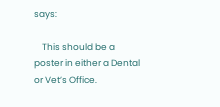says:

    This should be a poster in either a Dental or Vet’s Office.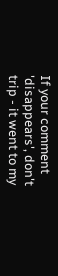If your comment 'disappears', don't trip - it went to my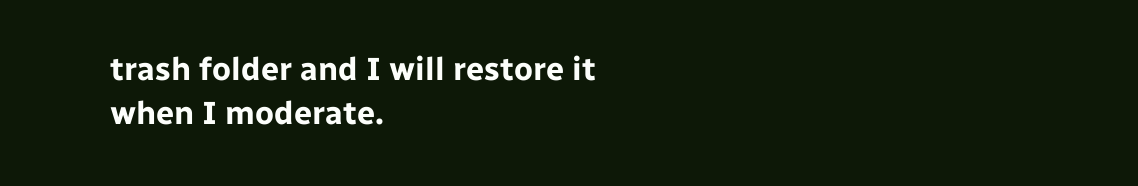trash folder and I will restore it when I moderate.